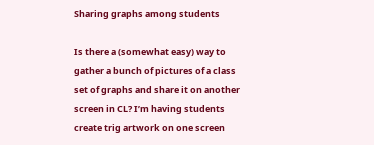Sharing graphs among students

Is there a (somewhat easy) way to gather a bunch of pictures of a class set of graphs and share it on another screen in CL? I’m having students create trig artwork on one screen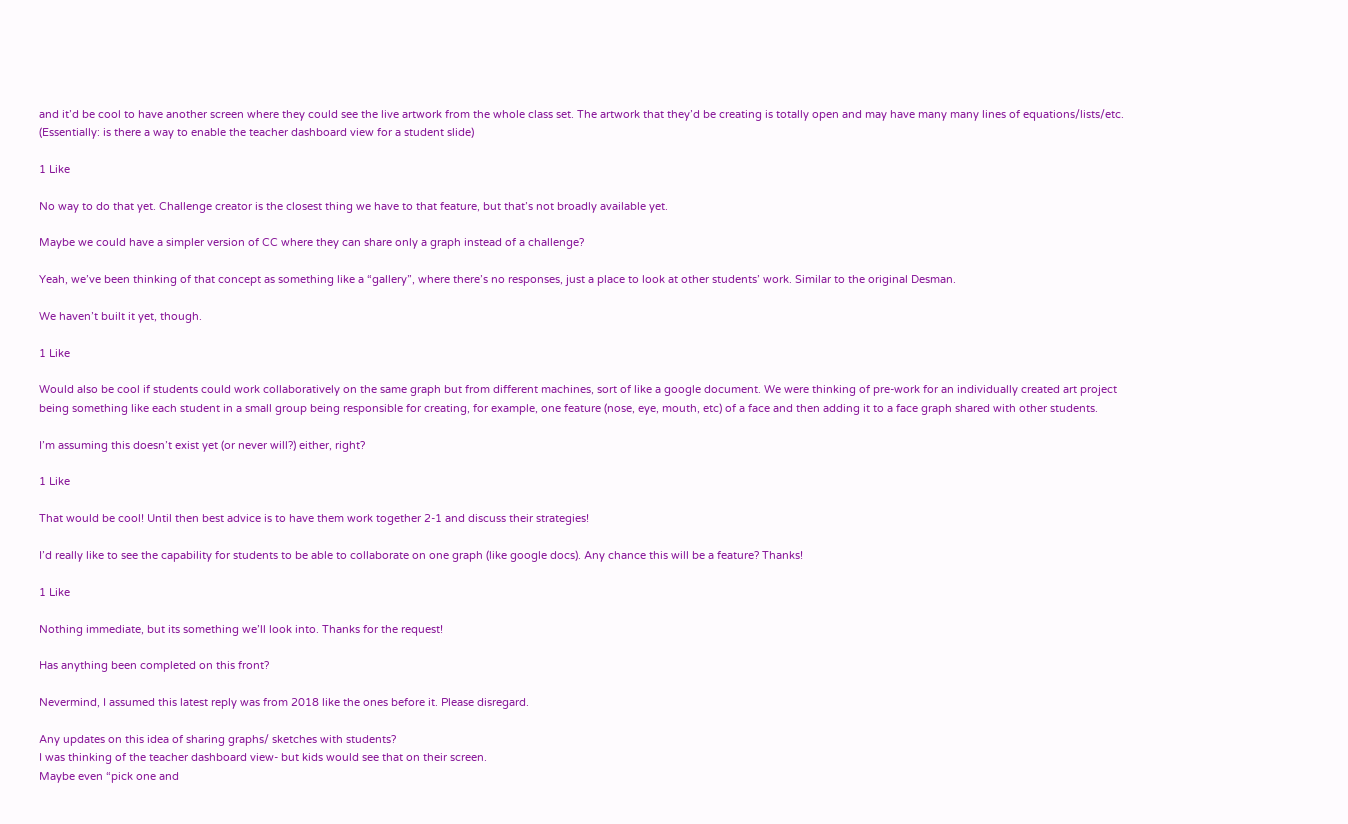and it’d be cool to have another screen where they could see the live artwork from the whole class set. The artwork that they’d be creating is totally open and may have many many lines of equations/lists/etc.
(Essentially: is there a way to enable the teacher dashboard view for a student slide)

1 Like

No way to do that yet. Challenge creator is the closest thing we have to that feature, but that’s not broadly available yet.

Maybe we could have a simpler version of CC where they can share only a graph instead of a challenge?

Yeah, we’ve been thinking of that concept as something like a “gallery”, where there’s no responses, just a place to look at other students’ work. Similar to the original Desman.

We haven’t built it yet, though.

1 Like

Would also be cool if students could work collaboratively on the same graph but from different machines, sort of like a google document. We were thinking of pre-work for an individually created art project being something like each student in a small group being responsible for creating, for example, one feature (nose, eye, mouth, etc) of a face and then adding it to a face graph shared with other students.

I’m assuming this doesn’t exist yet (or never will?) either, right?

1 Like

That would be cool! Until then best advice is to have them work together 2-1 and discuss their strategies!

I’d really like to see the capability for students to be able to collaborate on one graph (like google docs). Any chance this will be a feature? Thanks!

1 Like

Nothing immediate, but its something we’ll look into. Thanks for the request!

Has anything been completed on this front?

Nevermind, I assumed this latest reply was from 2018 like the ones before it. Please disregard.

Any updates on this idea of sharing graphs/ sketches with students?
I was thinking of the teacher dashboard view- but kids would see that on their screen.
Maybe even “pick one and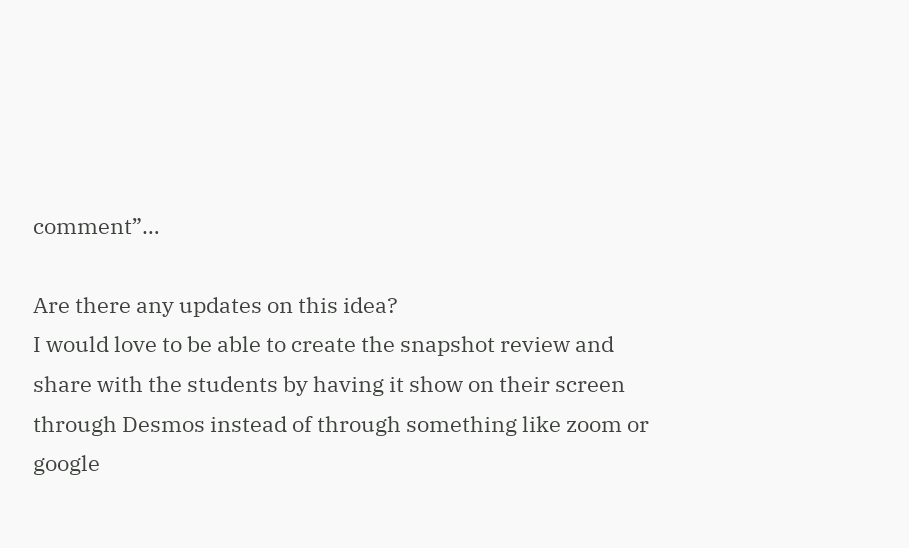comment”…

Are there any updates on this idea?
I would love to be able to create the snapshot review and share with the students by having it show on their screen through Desmos instead of through something like zoom or google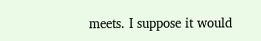meets. I suppose it would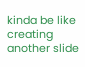kinda be like creating another slide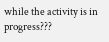while the activity is in progress???